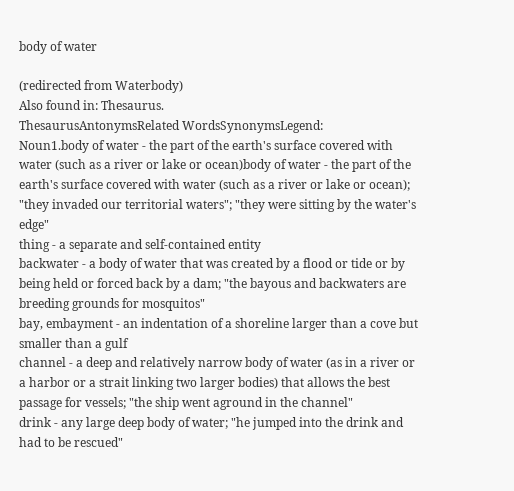body of water

(redirected from Waterbody)
Also found in: Thesaurus.
ThesaurusAntonymsRelated WordsSynonymsLegend:
Noun1.body of water - the part of the earth's surface covered with water (such as a river or lake or ocean)body of water - the part of the earth's surface covered with water (such as a river or lake or ocean); "they invaded our territorial waters"; "they were sitting by the water's edge"
thing - a separate and self-contained entity
backwater - a body of water that was created by a flood or tide or by being held or forced back by a dam; "the bayous and backwaters are breeding grounds for mosquitos"
bay, embayment - an indentation of a shoreline larger than a cove but smaller than a gulf
channel - a deep and relatively narrow body of water (as in a river or a harbor or a strait linking two larger bodies) that allows the best passage for vessels; "the ship went aground in the channel"
drink - any large deep body of water; "he jumped into the drink and had to be rescued"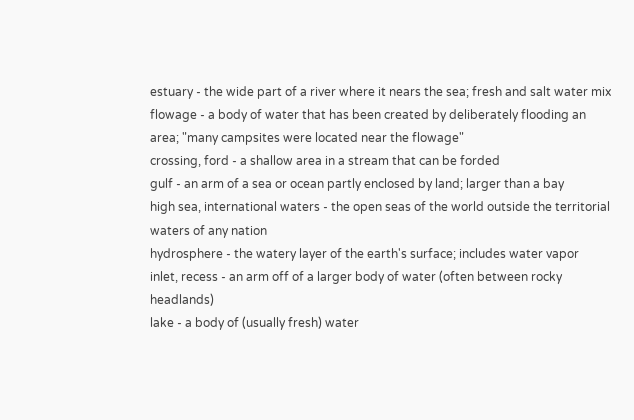estuary - the wide part of a river where it nears the sea; fresh and salt water mix
flowage - a body of water that has been created by deliberately flooding an area; "many campsites were located near the flowage"
crossing, ford - a shallow area in a stream that can be forded
gulf - an arm of a sea or ocean partly enclosed by land; larger than a bay
high sea, international waters - the open seas of the world outside the territorial waters of any nation
hydrosphere - the watery layer of the earth's surface; includes water vapor
inlet, recess - an arm off of a larger body of water (often between rocky headlands)
lake - a body of (usually fresh) water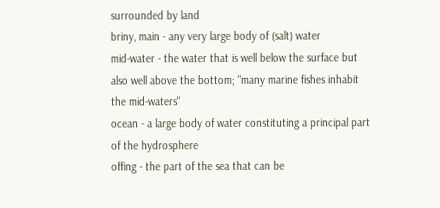surrounded by land
briny, main - any very large body of (salt) water
mid-water - the water that is well below the surface but also well above the bottom; "many marine fishes inhabit the mid-waters"
ocean - a large body of water constituting a principal part of the hydrosphere
offing - the part of the sea that can be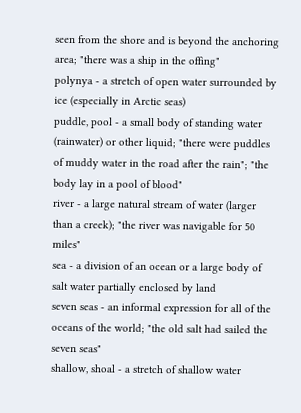seen from the shore and is beyond the anchoring area; "there was a ship in the offing"
polynya - a stretch of open water surrounded by ice (especially in Arctic seas)
puddle, pool - a small body of standing water (rainwater) or other liquid; "there were puddles of muddy water in the road after the rain"; "the body lay in a pool of blood"
river - a large natural stream of water (larger than a creek); "the river was navigable for 50 miles"
sea - a division of an ocean or a large body of salt water partially enclosed by land
seven seas - an informal expression for all of the oceans of the world; "the old salt had sailed the seven seas"
shallow, shoal - a stretch of shallow water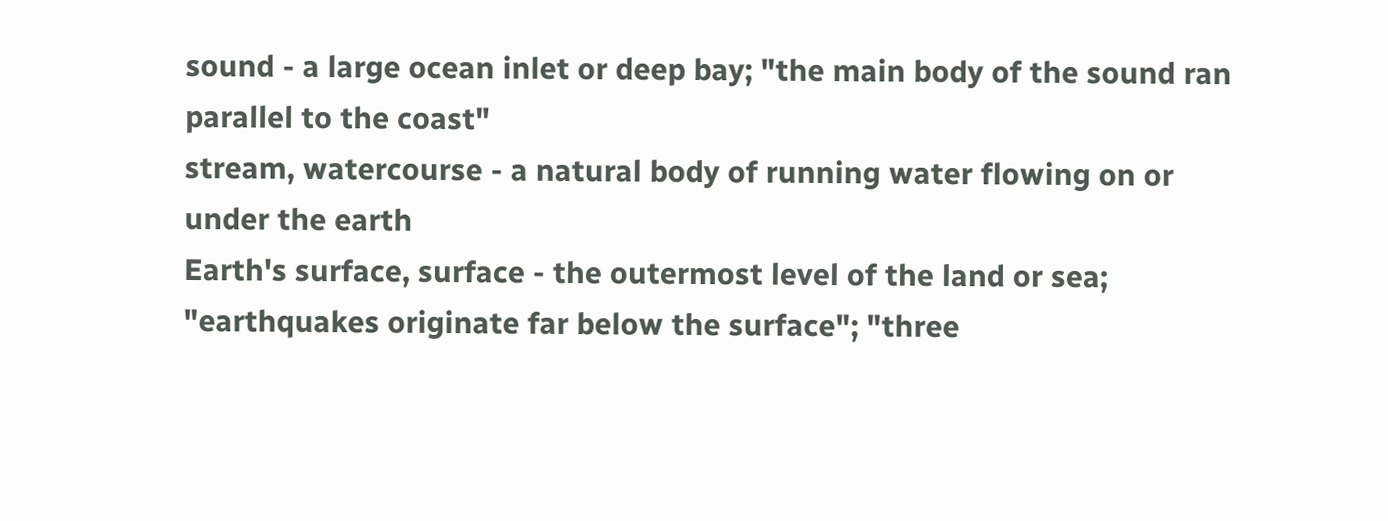sound - a large ocean inlet or deep bay; "the main body of the sound ran parallel to the coast"
stream, watercourse - a natural body of running water flowing on or under the earth
Earth's surface, surface - the outermost level of the land or sea; "earthquakes originate far below the surface"; "three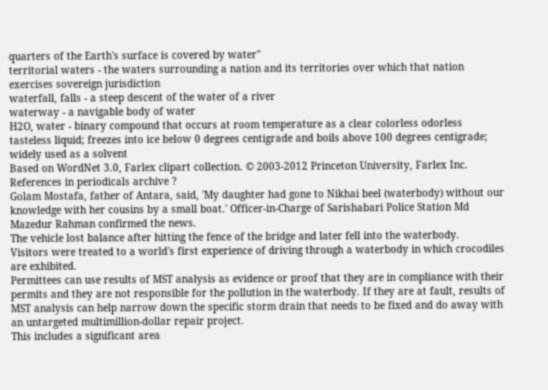quarters of the Earth's surface is covered by water"
territorial waters - the waters surrounding a nation and its territories over which that nation exercises sovereign jurisdiction
waterfall, falls - a steep descent of the water of a river
waterway - a navigable body of water
H2O, water - binary compound that occurs at room temperature as a clear colorless odorless tasteless liquid; freezes into ice below 0 degrees centigrade and boils above 100 degrees centigrade; widely used as a solvent
Based on WordNet 3.0, Farlex clipart collection. © 2003-2012 Princeton University, Farlex Inc.
References in periodicals archive ?
Golam Mostafa, father of Antara, said, 'My daughter had gone to Nikhai beel (waterbody) without our knowledge with her cousins by a small boat.' Officer-in-Charge of Sarishabari Police Station Md Mazedur Rahman confirmed the news.
The vehicle lost balance after hitting the fence of the bridge and later fell into the waterbody.
Visitors were treated to a world's first experience of driving through a waterbody in which crocodiles are exhibited.
Permittees can use results of MST analysis as evidence or proof that they are in compliance with their permits and they are not responsible for the pollution in the waterbody. If they are at fault, results of MST analysis can help narrow down the specific storm drain that needs to be fixed and do away with an untargeted multimillion-dollar repair project.
This includes a significant area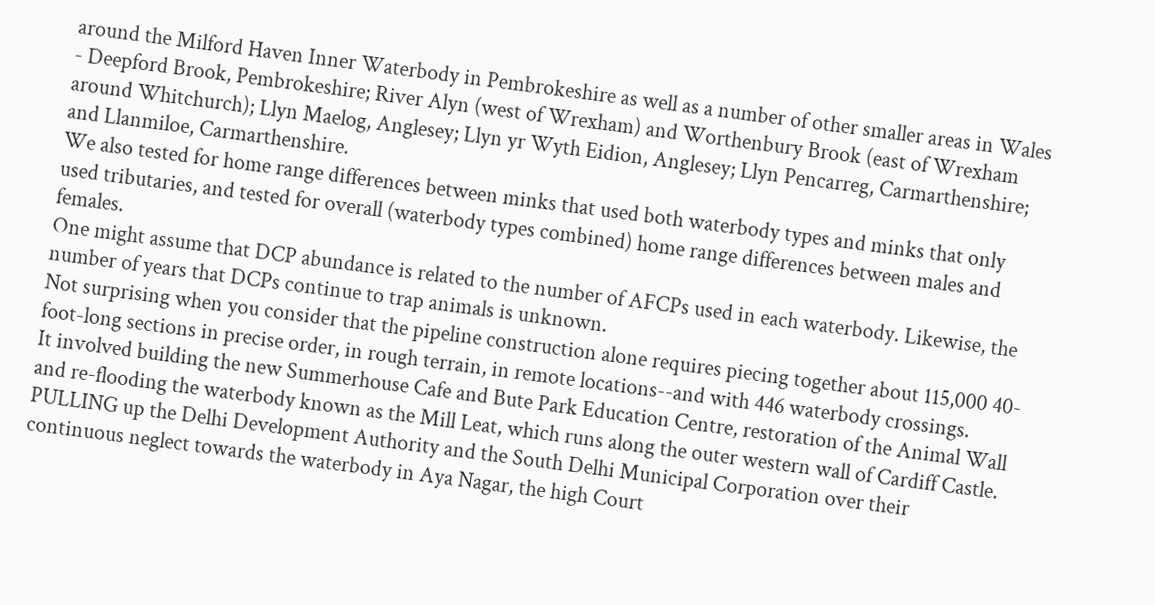around the Milford Haven Inner Waterbody in Pembrokeshire as well as a number of other smaller areas in Wales - Deepford Brook, Pembrokeshire; River Alyn (west of Wrexham) and Worthenbury Brook (east of Wrexham around Whitchurch); Llyn Maelog, Anglesey; Llyn yr Wyth Eidion, Anglesey; Llyn Pencarreg, Carmarthenshire; and Llanmiloe, Carmarthenshire.
We also tested for home range differences between minks that used both waterbody types and minks that only used tributaries, and tested for overall (waterbody types combined) home range differences between males and females.
One might assume that DCP abundance is related to the number of AFCPs used in each waterbody. Likewise, the number of years that DCPs continue to trap animals is unknown.
Not surprising when you consider that the pipeline construction alone requires piecing together about 115,000 40-foot-long sections in precise order, in rough terrain, in remote locations--and with 446 waterbody crossings.
It involved building the new Summerhouse Cafe and Bute Park Education Centre, restoration of the Animal Wall and re-flooding the waterbody known as the Mill Leat, which runs along the outer western wall of Cardiff Castle.
PULLING up the Delhi Development Authority and the South Delhi Municipal Corporation over their continuous neglect towards the waterbody in Aya Nagar, the high Court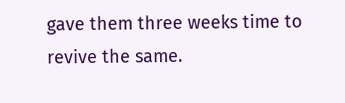gave them three weeks time to revive the same.